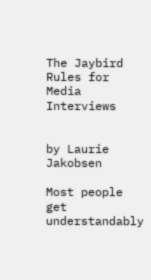The Jaybird Rules for Media Interviews


by Laurie Jakobsen

Most people get understandably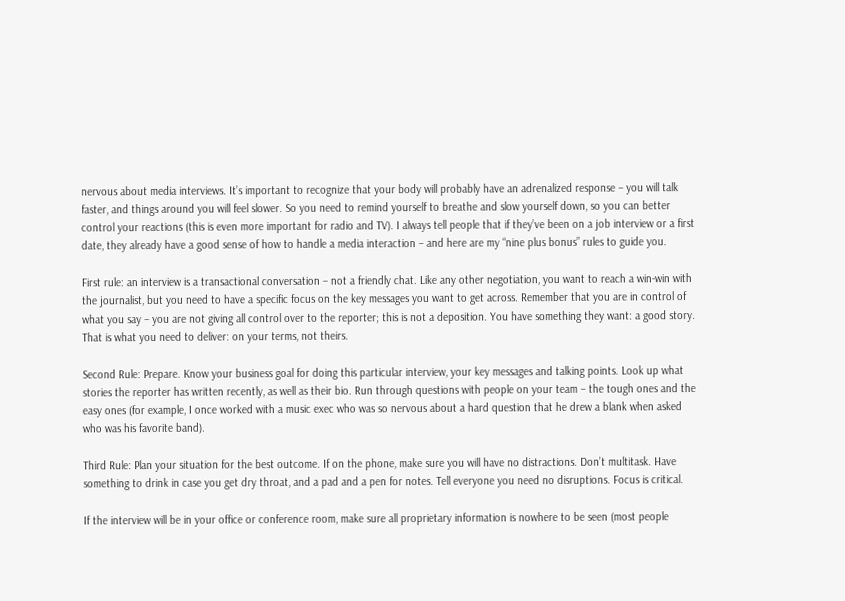nervous about media interviews. It’s important to recognize that your body will probably have an adrenalized response – you will talk faster, and things around you will feel slower. So you need to remind yourself to breathe and slow yourself down, so you can better control your reactions (this is even more important for radio and TV). I always tell people that if they’ve been on a job interview or a first date, they already have a good sense of how to handle a media interaction – and here are my “nine plus bonus” rules to guide you.

First rule: an interview is a transactional conversation – not a friendly chat. Like any other negotiation, you want to reach a win-win with the journalist, but you need to have a specific focus on the key messages you want to get across. Remember that you are in control of what you say – you are not giving all control over to the reporter; this is not a deposition. You have something they want: a good story. That is what you need to deliver: on your terms, not theirs.

Second Rule: Prepare. Know your business goal for doing this particular interview, your key messages and talking points. Look up what stories the reporter has written recently, as well as their bio. Run through questions with people on your team – the tough ones and the easy ones (for example, I once worked with a music exec who was so nervous about a hard question that he drew a blank when asked who was his favorite band).

Third Rule: Plan your situation for the best outcome. If on the phone, make sure you will have no distractions. Don’t multitask. Have something to drink in case you get dry throat, and a pad and a pen for notes. Tell everyone you need no disruptions. Focus is critical.

If the interview will be in your office or conference room, make sure all proprietary information is nowhere to be seen (most people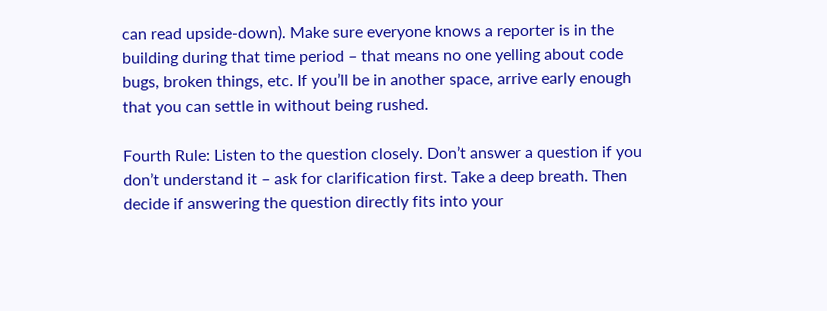can read upside-down). Make sure everyone knows a reporter is in the building during that time period – that means no one yelling about code bugs, broken things, etc. If you’ll be in another space, arrive early enough that you can settle in without being rushed.

Fourth Rule: Listen to the question closely. Don’t answer a question if you don’t understand it – ask for clarification first. Take a deep breath. Then decide if answering the question directly fits into your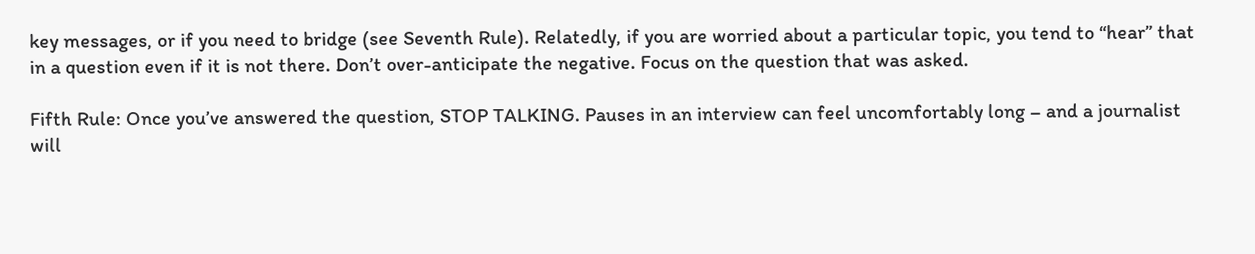key messages, or if you need to bridge (see Seventh Rule). Relatedly, if you are worried about a particular topic, you tend to “hear” that in a question even if it is not there. Don’t over-anticipate the negative. Focus on the question that was asked.

Fifth Rule: Once you’ve answered the question, STOP TALKING. Pauses in an interview can feel uncomfortably long – and a journalist will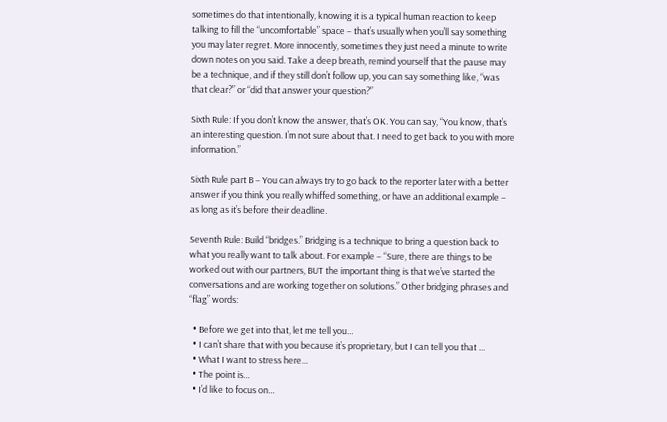sometimes do that intentionally, knowing it is a typical human reaction to keep talking to fill the “uncomfortable” space – that’s usually when you’ll say something you may later regret. More innocently, sometimes they just need a minute to write down notes on you said. Take a deep breath, remind yourself that the pause may be a technique, and if they still don’t follow up, you can say something like, “was that clear?” or “did that answer your question?”

Sixth Rule: If you don’t know the answer, that’s OK. You can say, “You know, that’s an interesting question. I’m not sure about that. I need to get back to you with more information.”

Sixth Rule part B – You can always try to go back to the reporter later with a better answer if you think you really whiffed something, or have an additional example – as long as it’s before their deadline.

Seventh Rule: Build “bridges.” Bridging is a technique to bring a question back to what you really want to talk about. For example – “Sure, there are things to be worked out with our partners, BUT the important thing is that we’ve started the conversations and are working together on solutions.” Other bridging phrases and “flag” words:

  • Before we get into that, let me tell you…
  • I can’t share that with you because it’s proprietary, but I can tell you that …
  • What I want to stress here…
  • The point is…
  • I’d like to focus on…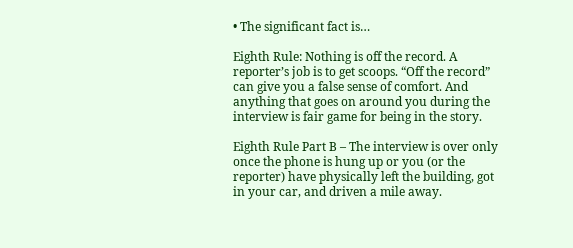• The significant fact is…

Eighth Rule: Nothing is off the record. A reporter’s job is to get scoops. “Off the record” can give you a false sense of comfort. And anything that goes on around you during the interview is fair game for being in the story.

Eighth Rule Part B – The interview is over only once the phone is hung up or you (or the reporter) have physically left the building, got in your car, and driven a mile away.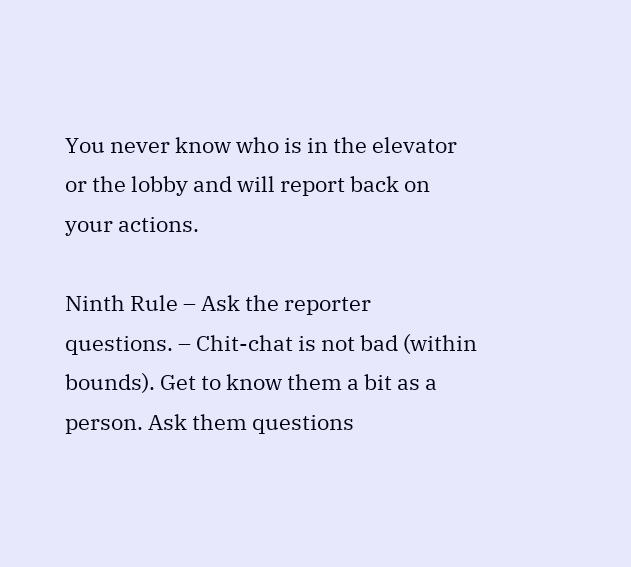You never know who is in the elevator or the lobby and will report back on your actions.

Ninth Rule – Ask the reporter questions. – Chit-chat is not bad (within bounds). Get to know them a bit as a person. Ask them questions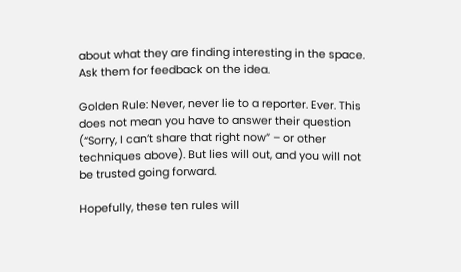about what they are finding interesting in the space. Ask them for feedback on the idea.

Golden Rule: Never, never lie to a reporter. Ever. This does not mean you have to answer their question (“Sorry, I can’t share that right now” – or other techniques above). But lies will out, and you will not be trusted going forward.

Hopefully, these ten rules will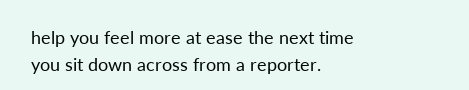help you feel more at ease the next time you sit down across from a reporter.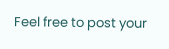Feel free to post your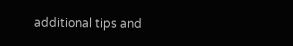additional tips and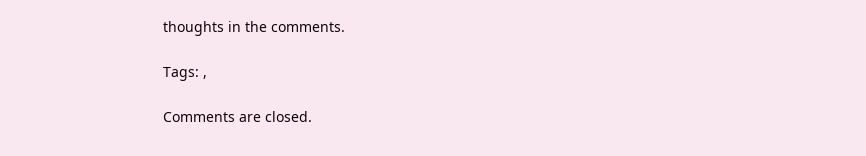thoughts in the comments.

Tags: ,

Comments are closed.